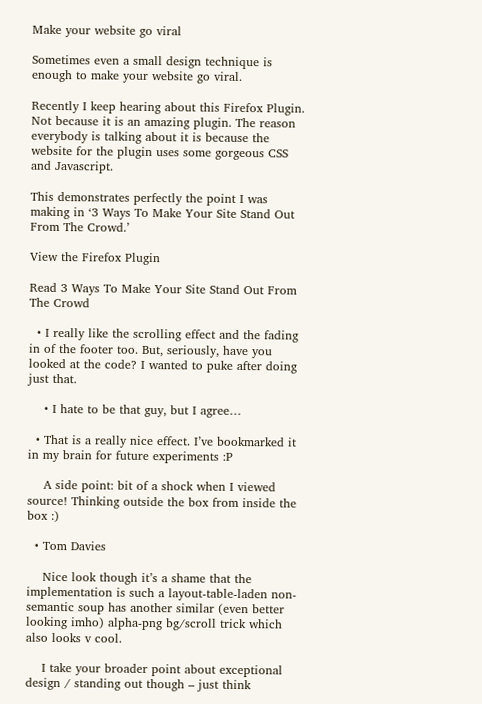Make your website go viral

Sometimes even a small design technique is enough to make your website go viral.

Recently I keep hearing about this Firefox Plugin. Not because it is an amazing plugin. The reason everybody is talking about it is because the website for the plugin uses some gorgeous CSS and Javascript.

This demonstrates perfectly the point I was making in ‘3 Ways To Make Your Site Stand Out From The Crowd.’

View the Firefox Plugin

Read 3 Ways To Make Your Site Stand Out From The Crowd

  • I really like the scrolling effect and the fading in of the footer too. But, seriously, have you looked at the code? I wanted to puke after doing just that.

    • I hate to be that guy, but I agree…

  • That is a really nice effect. I’ve bookmarked it in my brain for future experiments :P

    A side point: bit of a shock when I viewed source! Thinking outside the box from inside the box :)

  • Tom Davies

    Nice look though it’s a shame that the implementation is such a layout-table-laden non-semantic soup has another similar (even better looking imho) alpha-png bg/scroll trick which also looks v cool.

    I take your broader point about exceptional design / standing out though – just think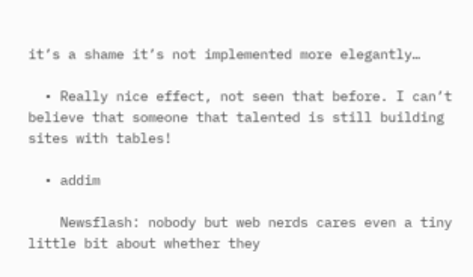it’s a shame it’s not implemented more elegantly…

  • Really nice effect, not seen that before. I can’t believe that someone that talented is still building sites with tables!

  • addim

    Newsflash: nobody but web nerds cares even a tiny little bit about whether they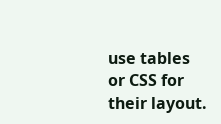use tables or CSS for their layout.